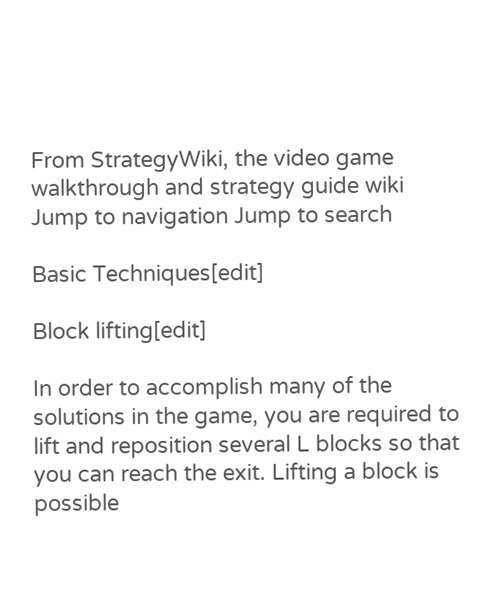From StrategyWiki, the video game walkthrough and strategy guide wiki
Jump to navigation Jump to search

Basic Techniques[edit]

Block lifting[edit]

In order to accomplish many of the solutions in the game, you are required to lift and reposition several L blocks so that you can reach the exit. Lifting a block is possible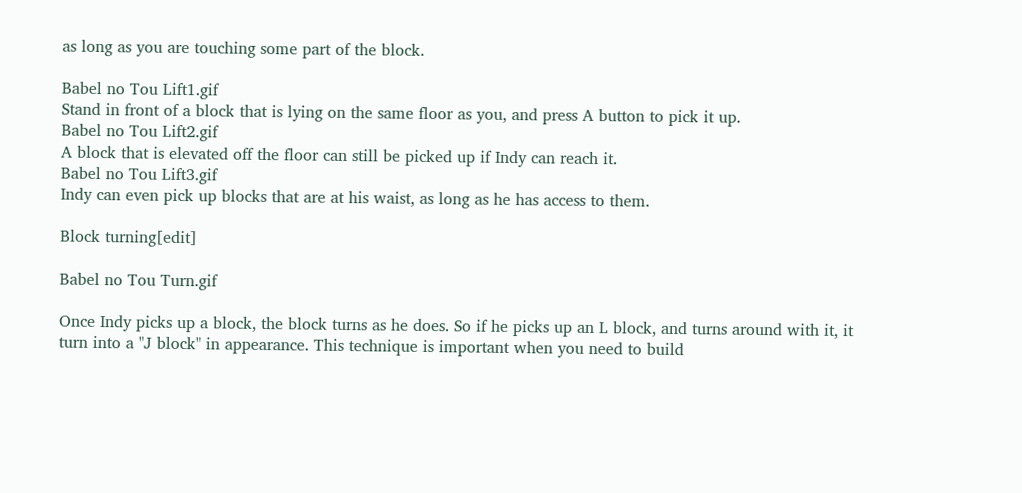as long as you are touching some part of the block.

Babel no Tou Lift1.gif
Stand in front of a block that is lying on the same floor as you, and press A button to pick it up.
Babel no Tou Lift2.gif
A block that is elevated off the floor can still be picked up if Indy can reach it.
Babel no Tou Lift3.gif
Indy can even pick up blocks that are at his waist, as long as he has access to them.

Block turning[edit]

Babel no Tou Turn.gif

Once Indy picks up a block, the block turns as he does. So if he picks up an L block, and turns around with it, it turn into a "J block" in appearance. This technique is important when you need to build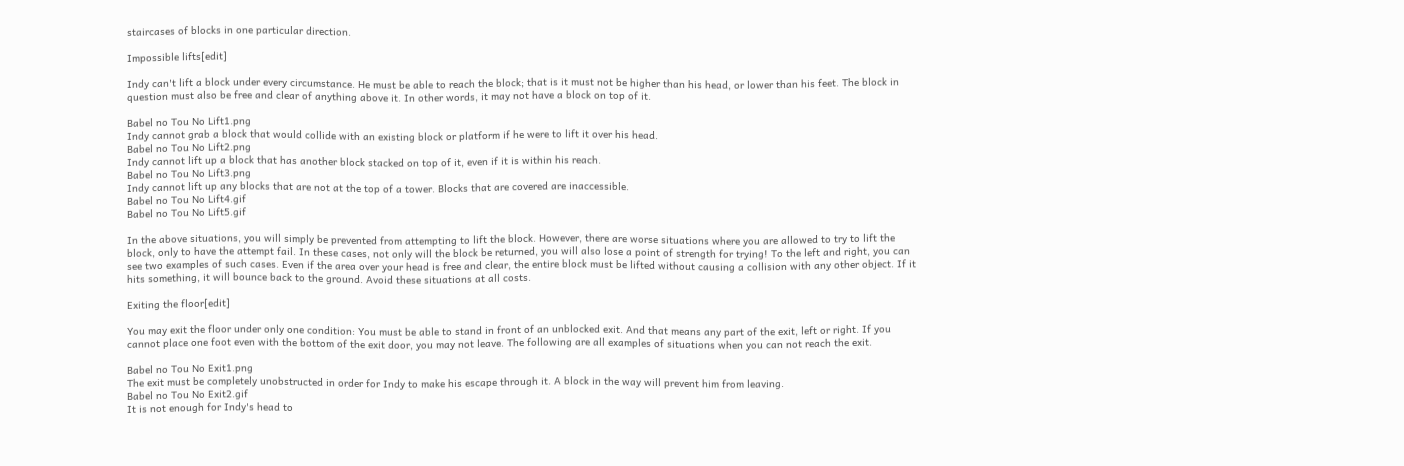staircases of blocks in one particular direction.

Impossible lifts[edit]

Indy can't lift a block under every circumstance. He must be able to reach the block; that is it must not be higher than his head, or lower than his feet. The block in question must also be free and clear of anything above it. In other words, it may not have a block on top of it.

Babel no Tou No Lift1.png
Indy cannot grab a block that would collide with an existing block or platform if he were to lift it over his head.
Babel no Tou No Lift2.png
Indy cannot lift up a block that has another block stacked on top of it, even if it is within his reach.
Babel no Tou No Lift3.png
Indy cannot lift up any blocks that are not at the top of a tower. Blocks that are covered are inaccessible.
Babel no Tou No Lift4.gif
Babel no Tou No Lift5.gif

In the above situations, you will simply be prevented from attempting to lift the block. However, there are worse situations where you are allowed to try to lift the block, only to have the attempt fail. In these cases, not only will the block be returned, you will also lose a point of strength for trying! To the left and right, you can see two examples of such cases. Even if the area over your head is free and clear, the entire block must be lifted without causing a collision with any other object. If it hits something, it will bounce back to the ground. Avoid these situations at all costs.

Exiting the floor[edit]

You may exit the floor under only one condition: You must be able to stand in front of an unblocked exit. And that means any part of the exit, left or right. If you cannot place one foot even with the bottom of the exit door, you may not leave. The following are all examples of situations when you can not reach the exit.

Babel no Tou No Exit1.png
The exit must be completely unobstructed in order for Indy to make his escape through it. A block in the way will prevent him from leaving.
Babel no Tou No Exit2.gif
It is not enough for Indy's head to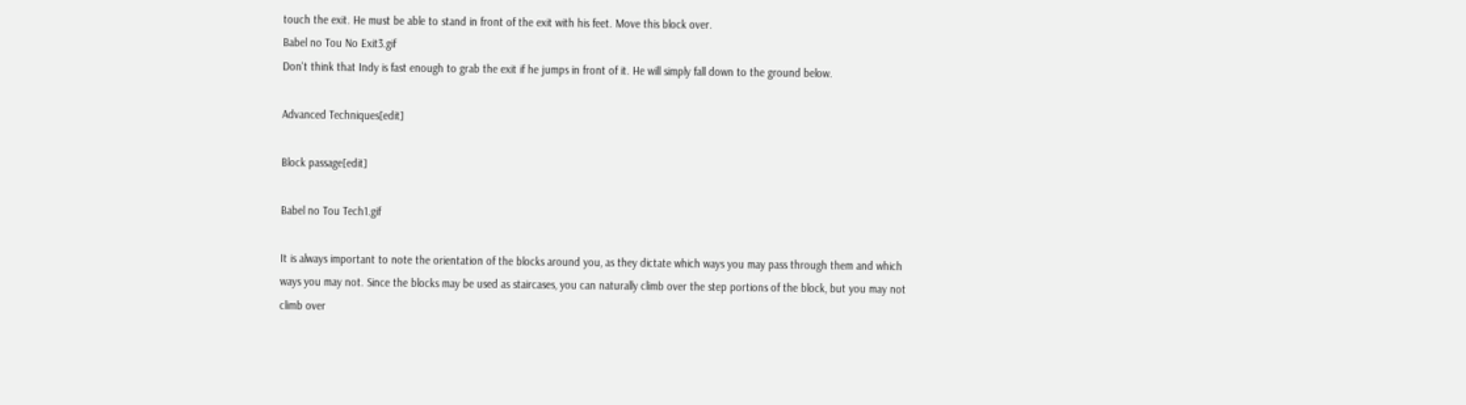touch the exit. He must be able to stand in front of the exit with his feet. Move this block over.
Babel no Tou No Exit3.gif
Don't think that Indy is fast enough to grab the exit if he jumps in front of it. He will simply fall down to the ground below.

Advanced Techniques[edit]

Block passage[edit]

Babel no Tou Tech1.gif

It is always important to note the orientation of the blocks around you, as they dictate which ways you may pass through them and which ways you may not. Since the blocks may be used as staircases, you can naturally climb over the step portions of the block, but you may not climb over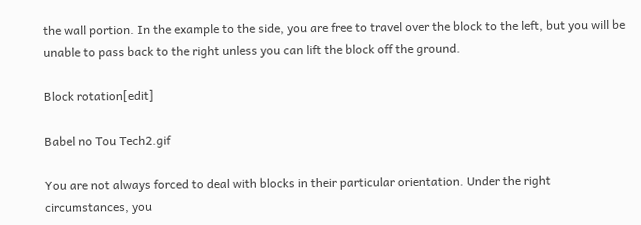the wall portion. In the example to the side, you are free to travel over the block to the left, but you will be unable to pass back to the right unless you can lift the block off the ground.

Block rotation[edit]

Babel no Tou Tech2.gif

You are not always forced to deal with blocks in their particular orientation. Under the right circumstances, you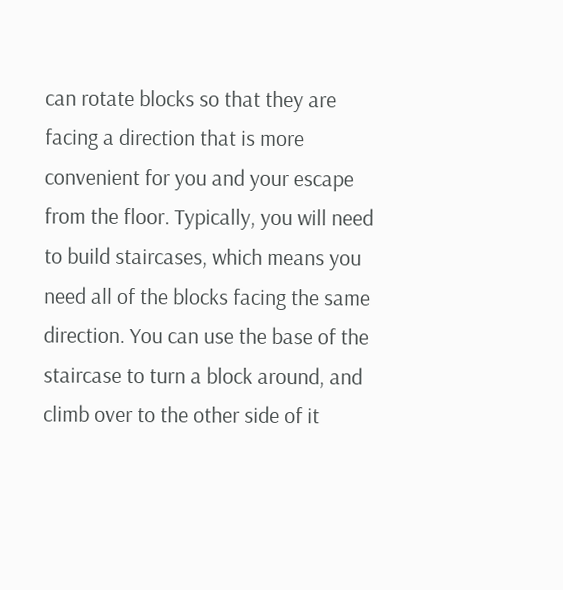can rotate blocks so that they are facing a direction that is more convenient for you and your escape from the floor. Typically, you will need to build staircases, which means you need all of the blocks facing the same direction. You can use the base of the staircase to turn a block around, and climb over to the other side of it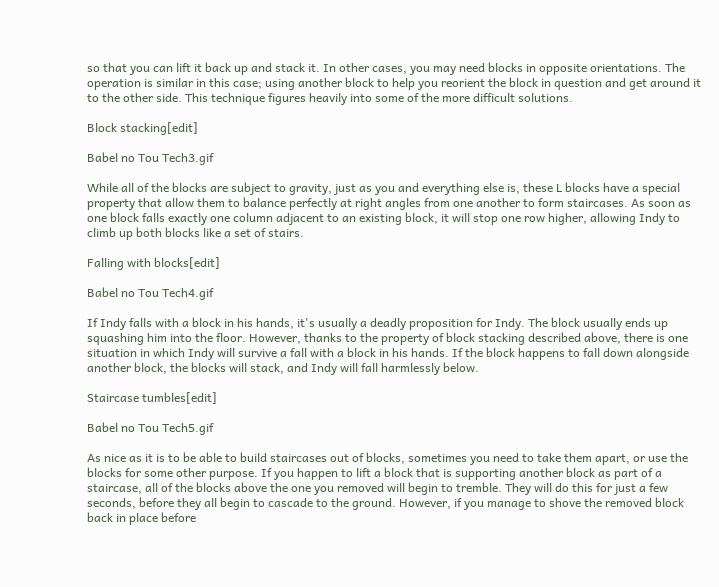so that you can lift it back up and stack it. In other cases, you may need blocks in opposite orientations. The operation is similar in this case; using another block to help you reorient the block in question and get around it to the other side. This technique figures heavily into some of the more difficult solutions.

Block stacking[edit]

Babel no Tou Tech3.gif

While all of the blocks are subject to gravity, just as you and everything else is, these L blocks have a special property that allow them to balance perfectly at right angles from one another to form staircases. As soon as one block falls exactly one column adjacent to an existing block, it will stop one row higher, allowing Indy to climb up both blocks like a set of stairs.

Falling with blocks[edit]

Babel no Tou Tech4.gif

If Indy falls with a block in his hands, it's usually a deadly proposition for Indy. The block usually ends up squashing him into the floor. However, thanks to the property of block stacking described above, there is one situation in which Indy will survive a fall with a block in his hands. If the block happens to fall down alongside another block, the blocks will stack, and Indy will fall harmlessly below.

Staircase tumbles[edit]

Babel no Tou Tech5.gif

As nice as it is to be able to build staircases out of blocks, sometimes you need to take them apart, or use the blocks for some other purpose. If you happen to lift a block that is supporting another block as part of a staircase, all of the blocks above the one you removed will begin to tremble. They will do this for just a few seconds, before they all begin to cascade to the ground. However, if you manage to shove the removed block back in place before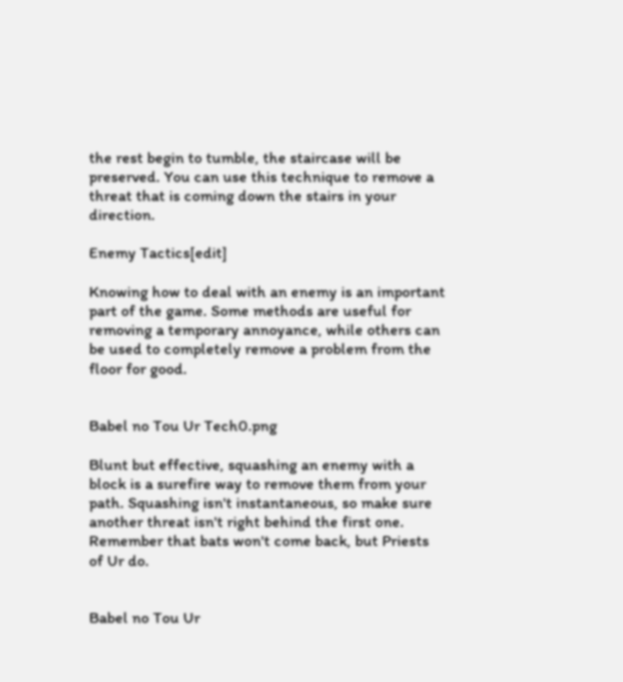the rest begin to tumble, the staircase will be preserved. You can use this technique to remove a threat that is coming down the stairs in your direction.

Enemy Tactics[edit]

Knowing how to deal with an enemy is an important part of the game. Some methods are useful for removing a temporary annoyance, while others can be used to completely remove a problem from the floor for good.


Babel no Tou Ur Tech0.png

Blunt but effective, squashing an enemy with a block is a surefire way to remove them from your path. Squashing isn't instantaneous, so make sure another threat isn't right behind the first one. Remember that bats won't come back, but Priests of Ur do.


Babel no Tou Ur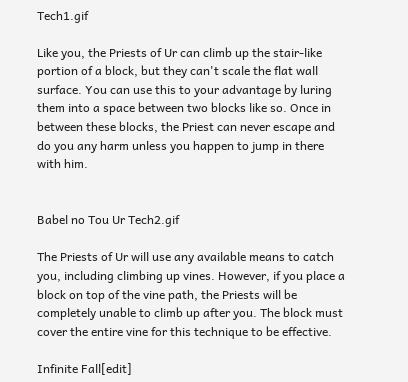Tech1.gif

Like you, the Priests of Ur can climb up the stair-like portion of a block, but they can't scale the flat wall surface. You can use this to your advantage by luring them into a space between two blocks like so. Once in between these blocks, the Priest can never escape and do you any harm unless you happen to jump in there with him.


Babel no Tou Ur Tech2.gif

The Priests of Ur will use any available means to catch you, including climbing up vines. However, if you place a block on top of the vine path, the Priests will be completely unable to climb up after you. The block must cover the entire vine for this technique to be effective.

Infinite Fall[edit]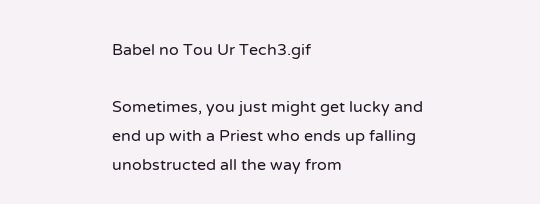Babel no Tou Ur Tech3.gif

Sometimes, you just might get lucky and end up with a Priest who ends up falling unobstructed all the way from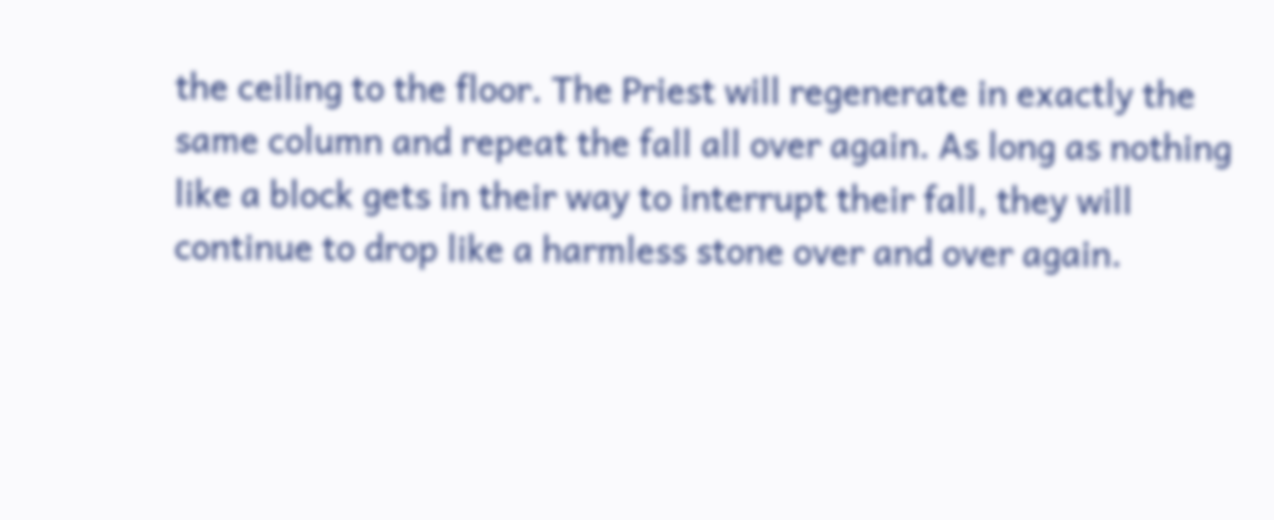the ceiling to the floor. The Priest will regenerate in exactly the same column and repeat the fall all over again. As long as nothing like a block gets in their way to interrupt their fall, they will continue to drop like a harmless stone over and over again.